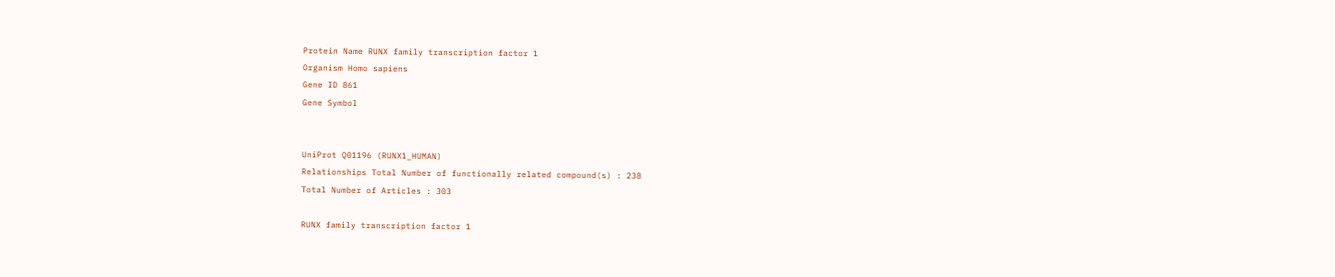Protein Name RUNX family transcription factor 1
Organism Homo sapiens
Gene ID 861
Gene Symbol


UniProt Q01196 (RUNX1_HUMAN)
Relationships Total Number of functionally related compound(s) : 238
Total Number of Articles : 303

RUNX family transcription factor 1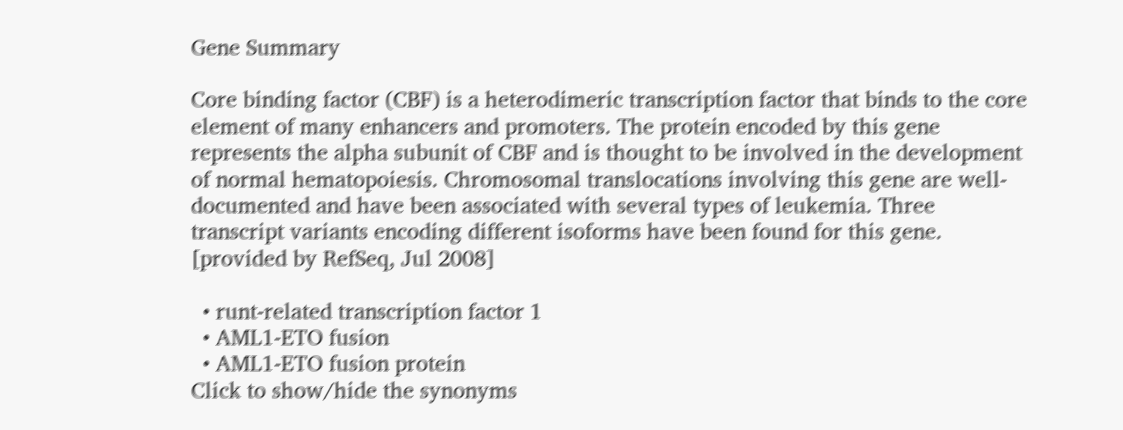Gene Summary

Core binding factor (CBF) is a heterodimeric transcription factor that binds to the core element of many enhancers and promoters. The protein encoded by this gene represents the alpha subunit of CBF and is thought to be involved in the development of normal hematopoiesis. Chromosomal translocations involving this gene are well-documented and have been associated with several types of leukemia. Three transcript variants encoding different isoforms have been found for this gene. [provided by RefSeq, Jul 2008]

  • runt-related transcription factor 1
  • AML1-ETO fusion
  • AML1-ETO fusion protein
Click to show/hide the synonyms